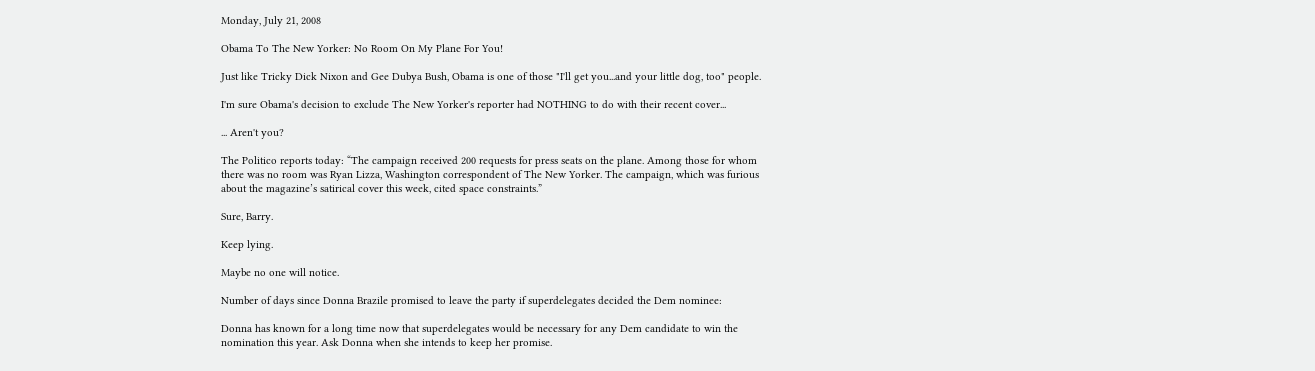Monday, July 21, 2008

Obama To The New Yorker: No Room On My Plane For You!

Just like Tricky Dick Nixon and Gee Dubya Bush, Obama is one of those "I'll get you...and your little dog, too" people.

I'm sure Obama's decision to exclude The New Yorker's reporter had NOTHING to do with their recent cover...

... Aren't you?

The Politico reports today: “The campaign received 200 requests for press seats on the plane. Among those for whom there was no room was Ryan Lizza, Washington correspondent of The New Yorker. The campaign, which was furious about the magazine’s satirical cover this week, cited space constraints.”

Sure, Barry.

Keep lying.

Maybe no one will notice.

Number of days since Donna Brazile promised to leave the party if superdelegates decided the Dem nominee:

Donna has known for a long time now that superdelegates would be necessary for any Dem candidate to win the nomination this year. Ask Donna when she intends to keep her promise.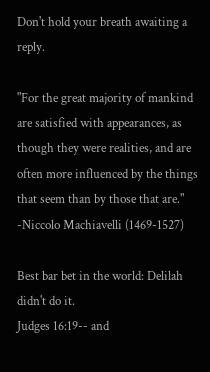Don't hold your breath awaiting a reply.

"For the great majority of mankind are satisfied with appearances, as though they were realities, and are often more influenced by the things that seem than by those that are."
-Niccolo Machiavelli (1469-1527)

Best bar bet in the world: Delilah didn't do it.
Judges 16:19-- and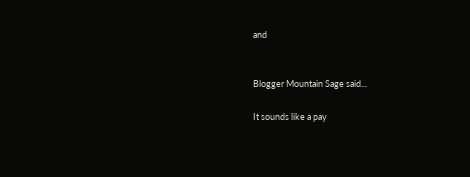and


Blogger Mountain Sage said...

It sounds like a pay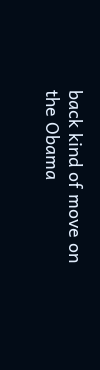back kind of move on the Obama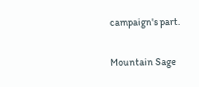campaign's part.

Mountain Sage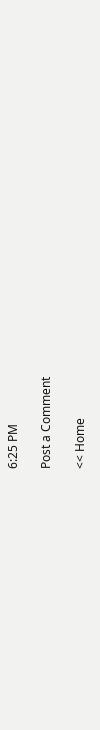6:25 PM

Post a Comment

<< Home